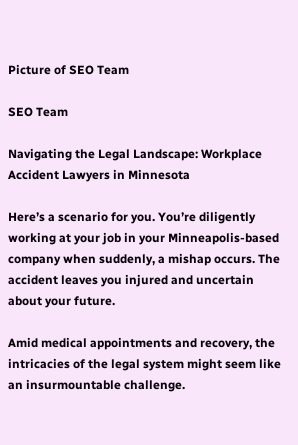Picture of SEO Team

SEO Team

Navigating the Legal Landscape: Workplace Accident Lawyers in Minnesota

Here’s a scenario for you. You’re diligently working at your job in your Minneapolis-based company when suddenly, a mishap occurs. The accident leaves you injured and uncertain about your future.

Amid medical appointments and recovery, the intricacies of the legal system might seem like an insurmountable challenge.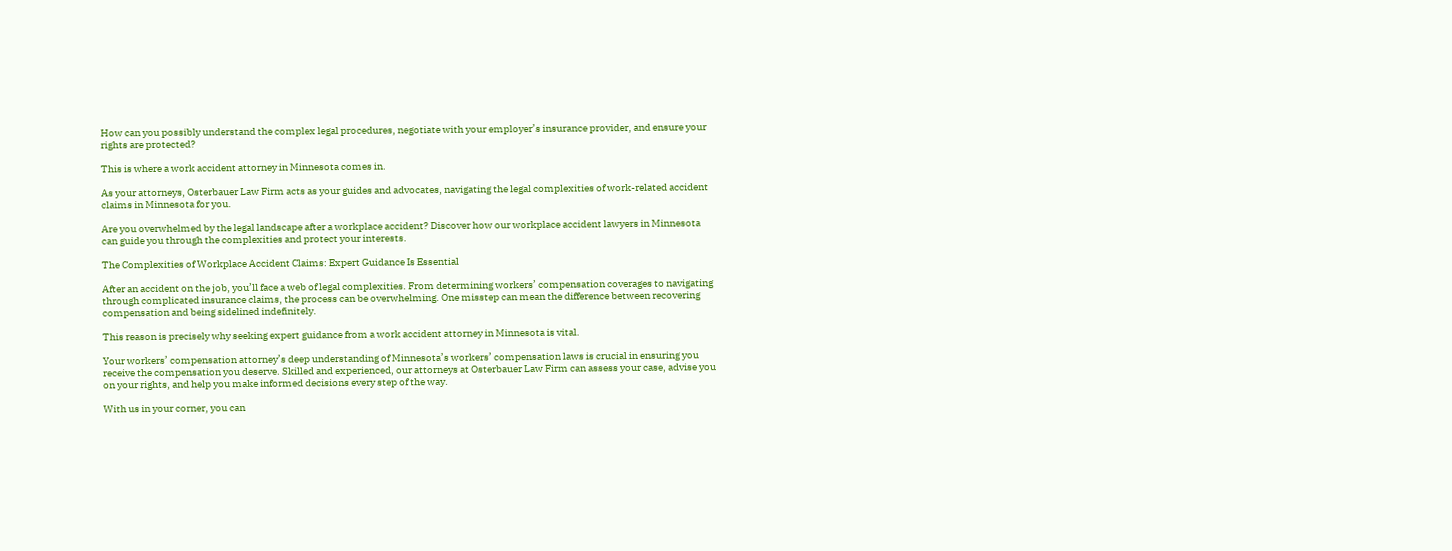How can you possibly understand the complex legal procedures, negotiate with your employer’s insurance provider, and ensure your rights are protected?

This is where a work accident attorney in Minnesota comes in.

As your attorneys, Osterbauer Law Firm acts as your guides and advocates, navigating the legal complexities of work-related accident claims in Minnesota for you.

Are you overwhelmed by the legal landscape after a workplace accident? Discover how our workplace accident lawyers in Minnesota can guide you through the complexities and protect your interests.

The Complexities of Workplace Accident Claims: Expert Guidance Is Essential

After an accident on the job, you’ll face a web of legal complexities. From determining workers’ compensation coverages to navigating through complicated insurance claims, the process can be overwhelming. One misstep can mean the difference between recovering compensation and being sidelined indefinitely.

This reason is precisely why seeking expert guidance from a work accident attorney in Minnesota is vital.

Your workers’ compensation attorney’s deep understanding of Minnesota’s workers’ compensation laws is crucial in ensuring you receive the compensation you deserve. Skilled and experienced, our attorneys at Osterbauer Law Firm can assess your case, advise you on your rights, and help you make informed decisions every step of the way.

With us in your corner, you can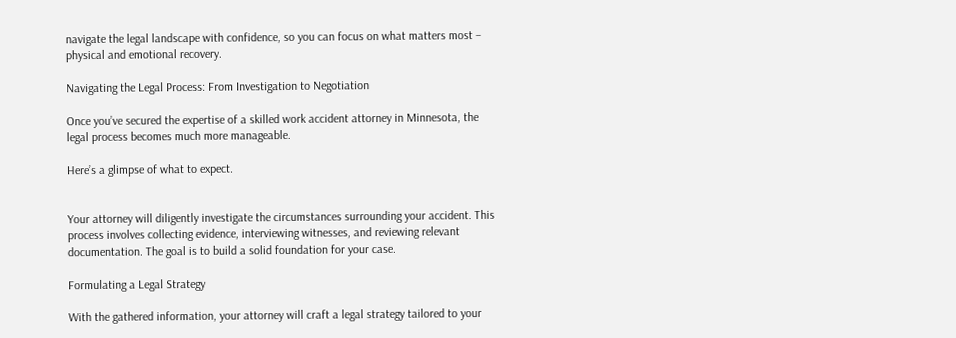navigate the legal landscape with confidence, so you can focus on what matters most – physical and emotional recovery.

Navigating the Legal Process: From Investigation to Negotiation

Once you’ve secured the expertise of a skilled work accident attorney in Minnesota, the legal process becomes much more manageable.

Here’s a glimpse of what to expect.


Your attorney will diligently investigate the circumstances surrounding your accident. This process involves collecting evidence, interviewing witnesses, and reviewing relevant documentation. The goal is to build a solid foundation for your case.

Formulating a Legal Strategy

With the gathered information, your attorney will craft a legal strategy tailored to your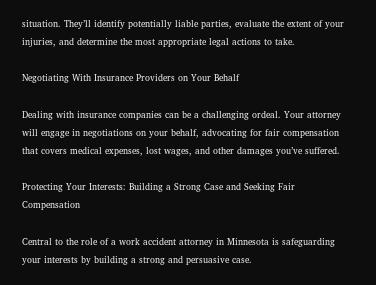situation. They’ll identify potentially liable parties, evaluate the extent of your injuries, and determine the most appropriate legal actions to take.

Negotiating With Insurance Providers on Your Behalf

Dealing with insurance companies can be a challenging ordeal. Your attorney will engage in negotiations on your behalf, advocating for fair compensation that covers medical expenses, lost wages, and other damages you’ve suffered.

Protecting Your Interests: Building a Strong Case and Seeking Fair Compensation

Central to the role of a work accident attorney in Minnesota is safeguarding your interests by building a strong and persuasive case.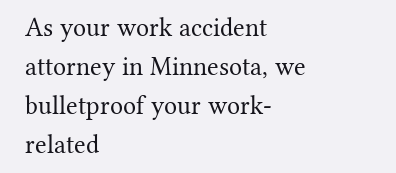As your work accident attorney in Minnesota, we bulletproof your work-related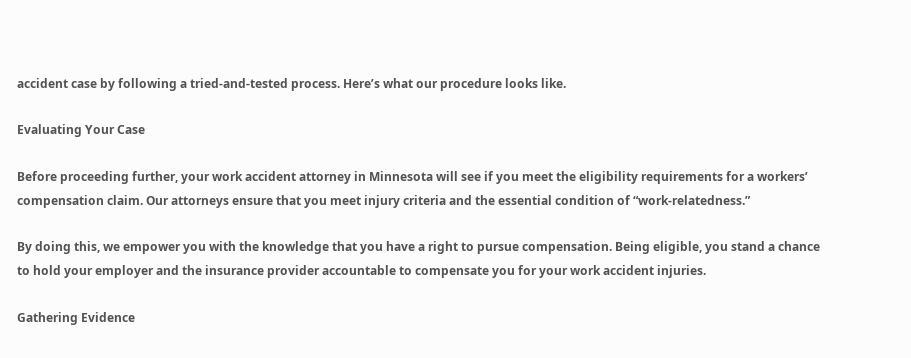accident case by following a tried-and-tested process. Here’s what our procedure looks like.

Evaluating Your Case

Before proceeding further, your work accident attorney in Minnesota will see if you meet the eligibility requirements for a workers’ compensation claim. Our attorneys ensure that you meet injury criteria and the essential condition of “work-relatedness.”

By doing this, we empower you with the knowledge that you have a right to pursue compensation. Being eligible, you stand a chance to hold your employer and the insurance provider accountable to compensate you for your work accident injuries.

Gathering Evidence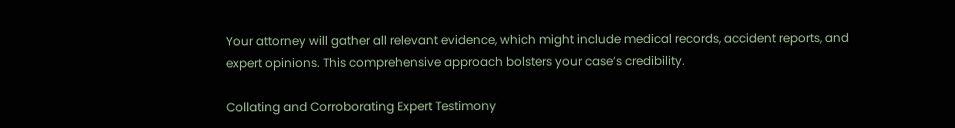Your attorney will gather all relevant evidence, which might include medical records, accident reports, and expert opinions. This comprehensive approach bolsters your case’s credibility.

Collating and Corroborating Expert Testimony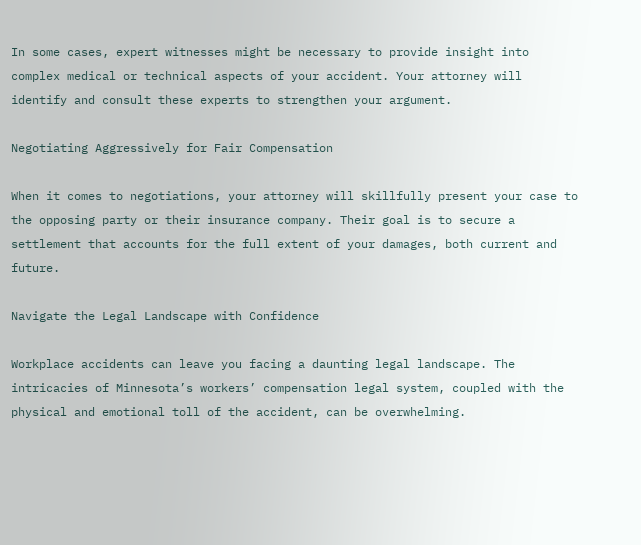In some cases, expert witnesses might be necessary to provide insight into complex medical or technical aspects of your accident. Your attorney will identify and consult these experts to strengthen your argument.

Negotiating Aggressively for Fair Compensation

When it comes to negotiations, your attorney will skillfully present your case to the opposing party or their insurance company. Their goal is to secure a settlement that accounts for the full extent of your damages, both current and future.

Navigate the Legal Landscape with Confidence

Workplace accidents can leave you facing a daunting legal landscape. The intricacies of Minnesota’s workers’ compensation legal system, coupled with the physical and emotional toll of the accident, can be overwhelming.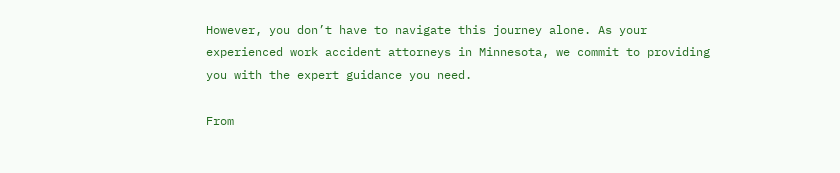However, you don’t have to navigate this journey alone. As your experienced work accident attorneys in Minnesota, we commit to providing you with the expert guidance you need.

From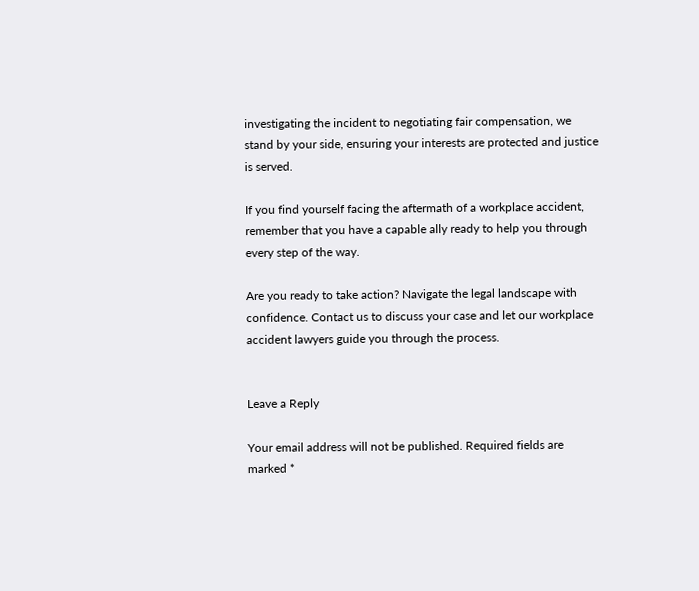investigating the incident to negotiating fair compensation, we stand by your side, ensuring your interests are protected and justice is served.

If you find yourself facing the aftermath of a workplace accident, remember that you have a capable ally ready to help you through every step of the way.

Are you ready to take action? Navigate the legal landscape with confidence. Contact us to discuss your case and let our workplace accident lawyers guide you through the process.


Leave a Reply

Your email address will not be published. Required fields are marked *